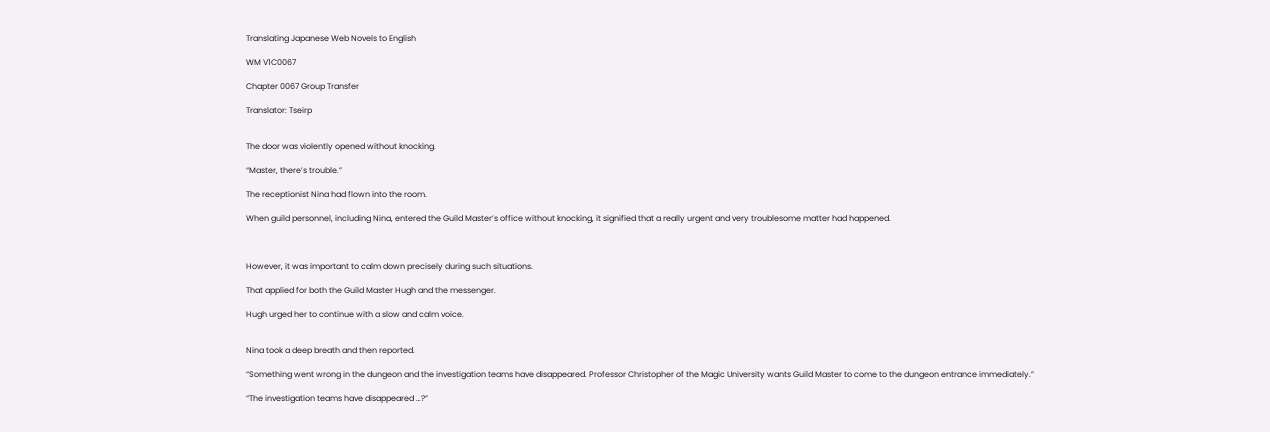Translating Japanese Web Novels to English

WM V1C0067

Chapter 0067 Group Transfer

Translator: Tseirp


The door was violently opened without knocking.

“Master, there’s trouble.”

The receptionist Nina had flown into the room.

When guild personnel, including Nina, entered the Guild Master’s office without knocking, it signified that a really urgent and very troublesome matter had happened.



However, it was important to calm down precisely during such situations.

That applied for both the Guild Master Hugh and the messenger.

Hugh urged her to continue with a slow and calm voice.


Nina took a deep breath and then reported.

“Something went wrong in the dungeon and the investigation teams have disappeared. Professor Christopher of the Magic University wants Guild Master to come to the dungeon entrance immediately.”

“The investigation teams have disappeared …?”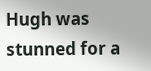Hugh was stunned for a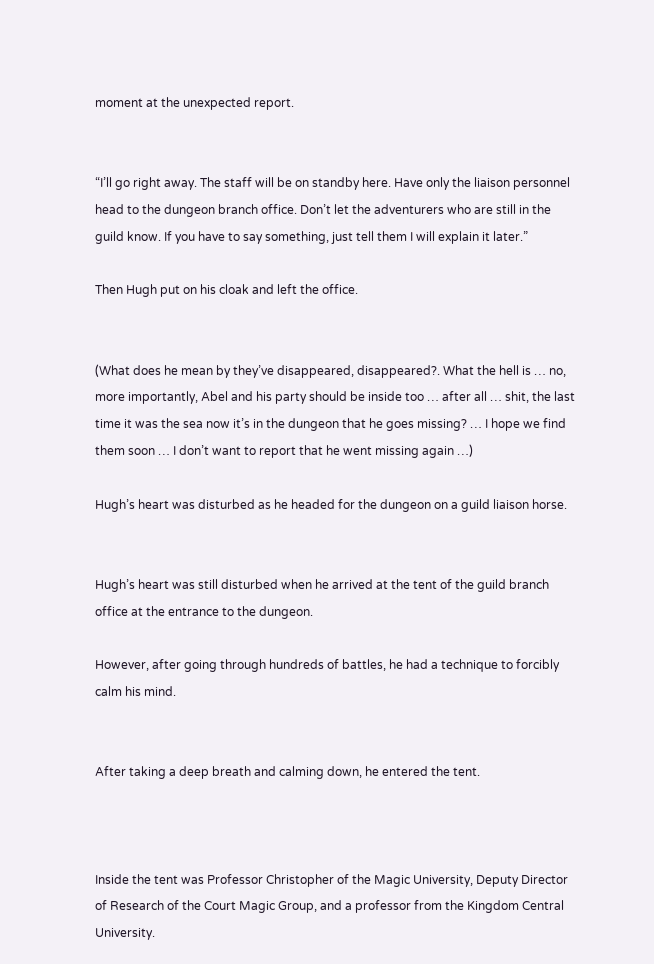moment at the unexpected report.


“I’ll go right away. The staff will be on standby here. Have only the liaison personnel head to the dungeon branch office. Don’t let the adventurers who are still in the guild know. If you have to say something, just tell them I will explain it later.”

Then Hugh put on his cloak and left the office.


(What does he mean by they’ve disappeared, disappeared?. What the hell is … no, more importantly, Abel and his party should be inside too … after all … shit, the last time it was the sea now it’s in the dungeon that he goes missing? … I hope we find them soon … I don’t want to report that he went missing again …)

Hugh’s heart was disturbed as he headed for the dungeon on a guild liaison horse.


Hugh’s heart was still disturbed when he arrived at the tent of the guild branch office at the entrance to the dungeon.

However, after going through hundreds of battles, he had a technique to forcibly calm his mind.


After taking a deep breath and calming down, he entered the tent.



Inside the tent was Professor Christopher of the Magic University, Deputy Director of Research of the Court Magic Group, and a professor from the Kingdom Central University.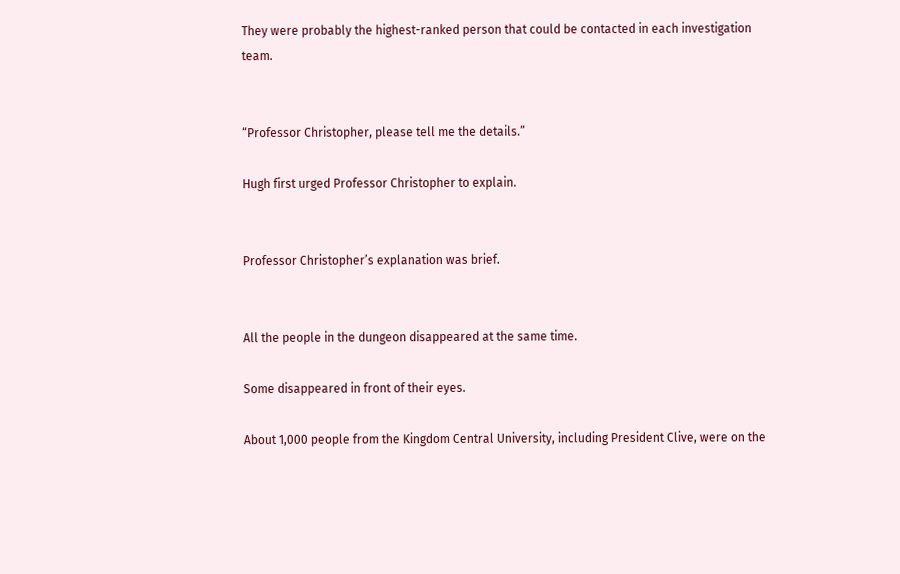They were probably the highest-ranked person that could be contacted in each investigation team.


“Professor Christopher, please tell me the details.”

Hugh first urged Professor Christopher to explain.


Professor Christopher’s explanation was brief.


All the people in the dungeon disappeared at the same time.

Some disappeared in front of their eyes.

About 1,000 people from the Kingdom Central University, including President Clive, were on the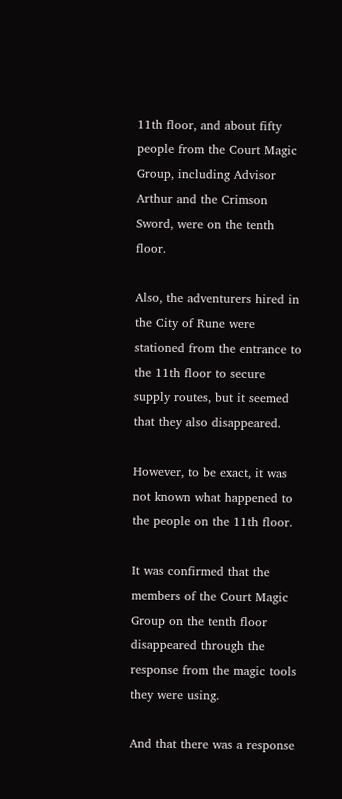11th floor, and about fifty people from the Court Magic Group, including Advisor Arthur and the Crimson Sword, were on the tenth floor.

Also, the adventurers hired in the City of Rune were stationed from the entrance to the 11th floor to secure supply routes, but it seemed that they also disappeared.

However, to be exact, it was not known what happened to the people on the 11th floor.

It was confirmed that the members of the Court Magic Group on the tenth floor disappeared through the response from the magic tools they were using.

And that there was a response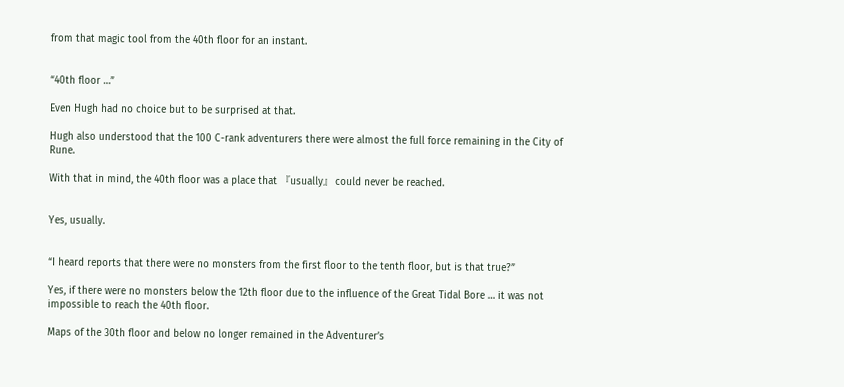from that magic tool from the 40th floor for an instant.


“40th floor …”

Even Hugh had no choice but to be surprised at that.

Hugh also understood that the 100 C-rank adventurers there were almost the full force remaining in the City of Rune.

With that in mind, the 40th floor was a place that 『usually』 could never be reached.


Yes, usually.


“I heard reports that there were no monsters from the first floor to the tenth floor, but is that true?”

Yes, if there were no monsters below the 12th floor due to the influence of the Great Tidal Bore … it was not impossible to reach the 40th floor.

Maps of the 30th floor and below no longer remained in the Adventurer’s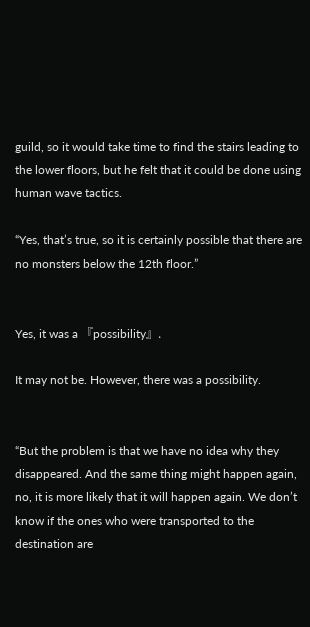guild, so it would take time to find the stairs leading to the lower floors, but he felt that it could be done using human wave tactics.

“Yes, that’s true, so it is certainly possible that there are no monsters below the 12th floor.”


Yes, it was a 『possibility』.

It may not be. However, there was a possibility.


“But the problem is that we have no idea why they disappeared. And the same thing might happen again, no, it is more likely that it will happen again. We don’t know if the ones who were transported to the destination are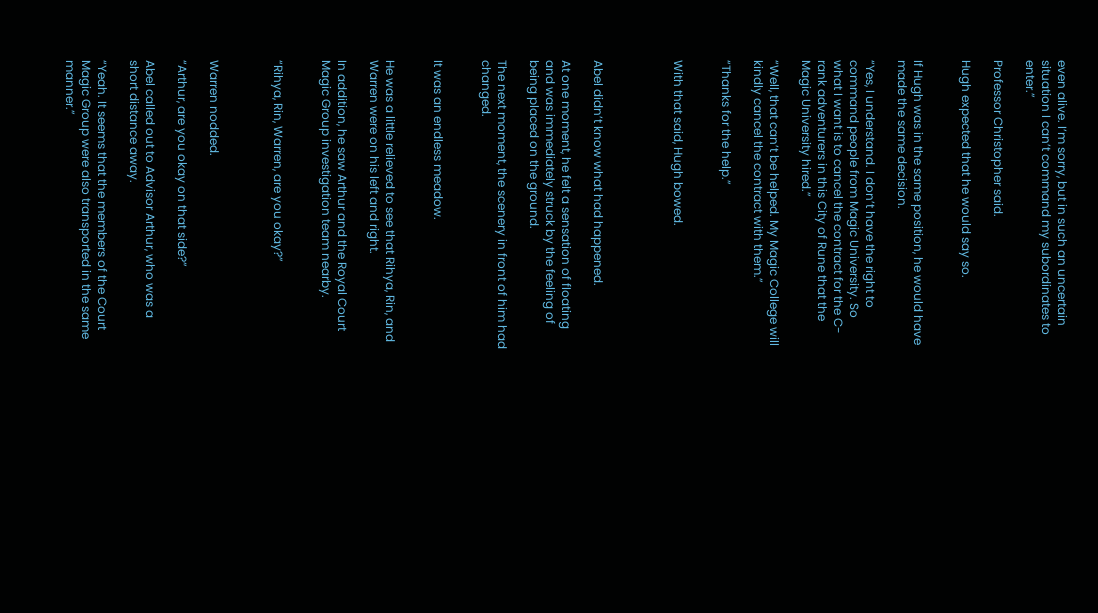even alive. I’m sorry, but in such an uncertain situation I can’t command my subordinates to enter.”

Professor Christopher said.

Hugh expected that he would say so.


If Hugh was in the same position, he would have made the same decision.

“Yes, I understand. I don’t have the right to command people from Magic University. So what I want is to cancel the contract for the C-rank adventurers in this City of Rune that the Magic University hired.”

“Well, that can’t be helped. My Magic College will kindly cancel the contract with them.”

“Thanks for the help.”


With that said, Hugh bowed.




Abel didn’t know what had happened.

At one moment, he felt a sensation of floating and was immediately struck by the feeling of being placed on the ground.

The next moment, the scenery in front of him had changed.


It was an endless meadow.


He was a little relieved to see that Rihya, Rin, and Warren were on his left and right.

In addition, he saw Arthur and the Royal Court Magic Group investigation team nearby.


“Rihya, Rin, Warren, are you okay?”



Warren nodded.

“Arthur, are you okay on that side?”

Abel called out to Advisor Arthur, who was a short distance away.

“Yeah. It seems that the members of the Court Magic Group were also transported in the same manner.”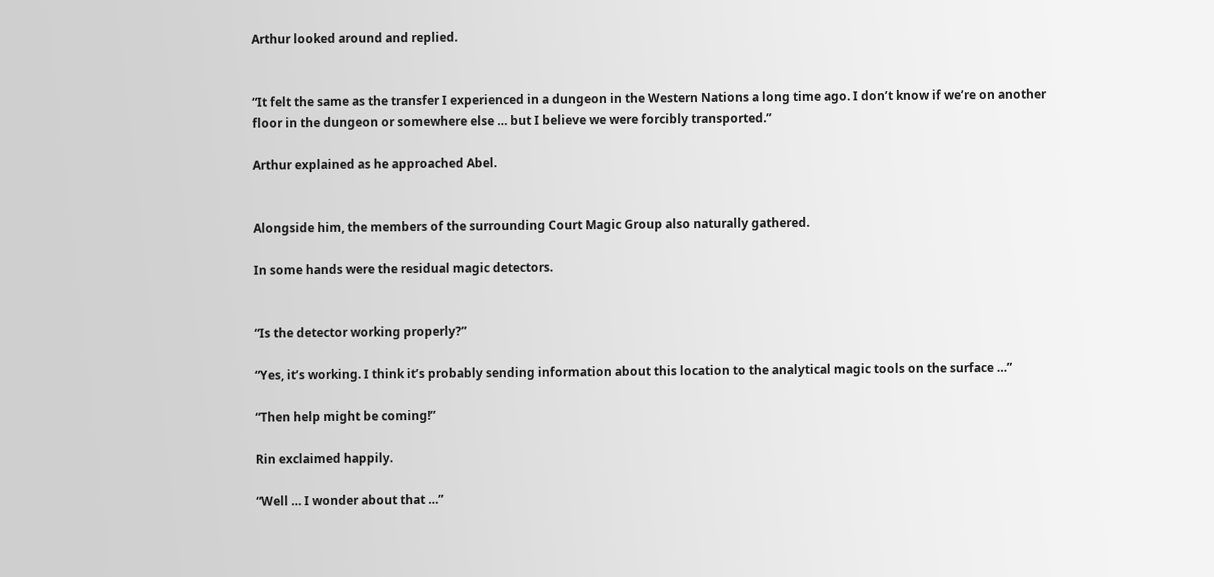Arthur looked around and replied.


“It felt the same as the transfer I experienced in a dungeon in the Western Nations a long time ago. I don’t know if we’re on another floor in the dungeon or somewhere else … but I believe we were forcibly transported.”

Arthur explained as he approached Abel.


Alongside him, the members of the surrounding Court Magic Group also naturally gathered.

In some hands were the residual magic detectors.


“Is the detector working properly?”

“Yes, it’s working. I think it’s probably sending information about this location to the analytical magic tools on the surface …”

“Then help might be coming!”

Rin exclaimed happily.

“Well … I wonder about that …”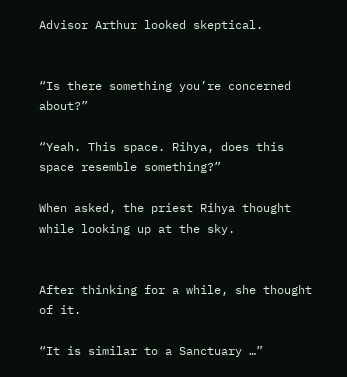Advisor Arthur looked skeptical.


“Is there something you’re concerned about?”

“Yeah. This space. Rihya, does this space resemble something?”

When asked, the priest Rihya thought while looking up at the sky.


After thinking for a while, she thought of it.

“It is similar to a Sanctuary …”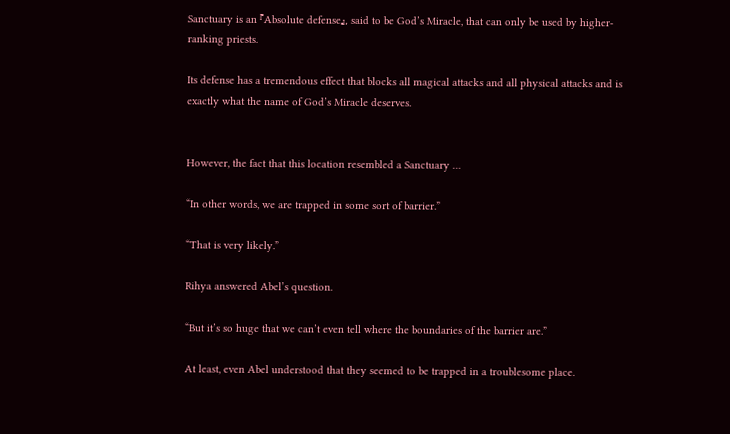Sanctuary is an 『Absolute defense』, said to be God’s Miracle, that can only be used by higher-ranking priests.

Its defense has a tremendous effect that blocks all magical attacks and all physical attacks and is exactly what the name of God’s Miracle deserves.


However, the fact that this location resembled a Sanctuary …

“In other words, we are trapped in some sort of barrier.”

“That is very likely.”

Rihya answered Abel’s question.

“But it’s so huge that we can’t even tell where the boundaries of the barrier are.”

At least, even Abel understood that they seemed to be trapped in a troublesome place.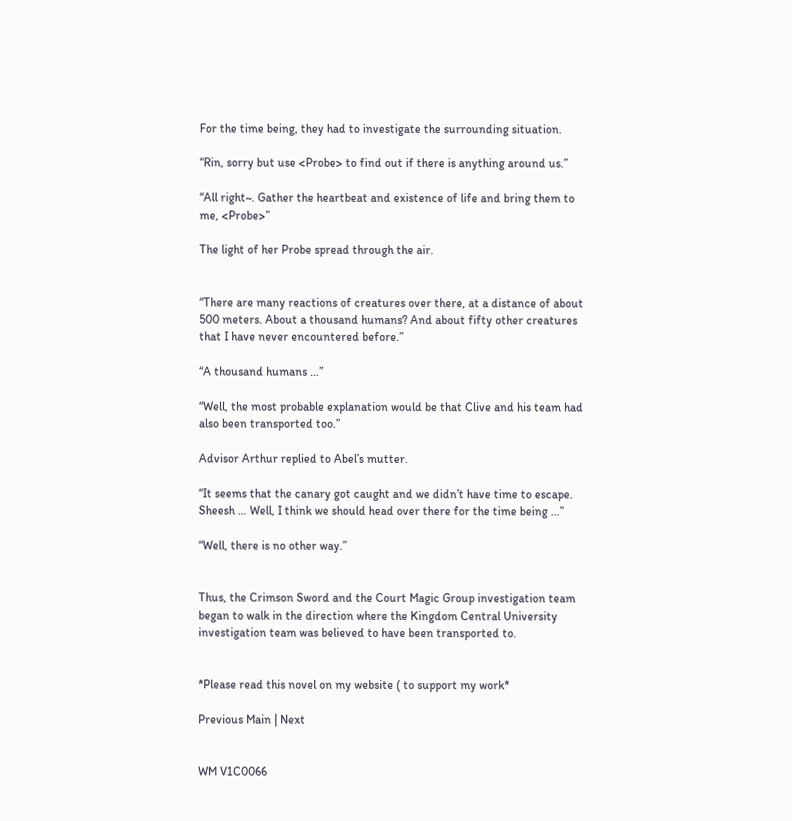For the time being, they had to investigate the surrounding situation.

“Rin, sorry but use <Probe> to find out if there is anything around us.”

“All right~. Gather the heartbeat and existence of life and bring them to me, <Probe>”

The light of her Probe spread through the air.


“There are many reactions of creatures over there, at a distance of about 500 meters. About a thousand humans? And about fifty other creatures that I have never encountered before.”

“A thousand humans …”

“Well, the most probable explanation would be that Clive and his team had also been transported too.”

Advisor Arthur replied to Abel’s mutter.

“It seems that the canary got caught and we didn’t have time to escape. Sheesh … Well, I think we should head over there for the time being …”

“Well, there is no other way.”


Thus, the Crimson Sword and the Court Magic Group investigation team began to walk in the direction where the Kingdom Central University investigation team was believed to have been transported to.


*Please read this novel on my website ( to support my work*

Previous Main | Next


WM V1C0066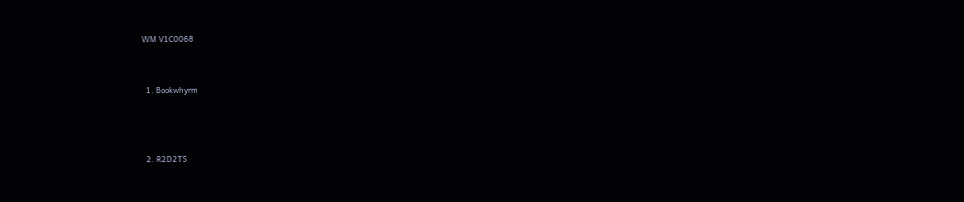WM V1C0068


  1. Bookwhyrm



  2. R2D2TS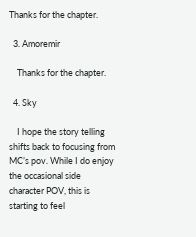Thanks for the chapter.

  3. Amoremir

    Thanks for the chapter.

  4. Sky

    I hope the story telling shifts back to focusing from MC’s pov. While I do enjoy the occasional side character POV, this is starting to feel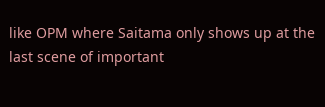like OPM where Saitama only shows up at the last scene of important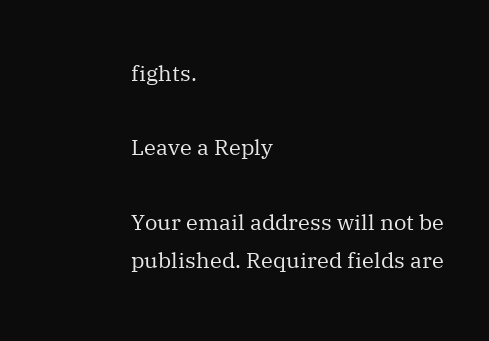fights.

Leave a Reply

Your email address will not be published. Required fields are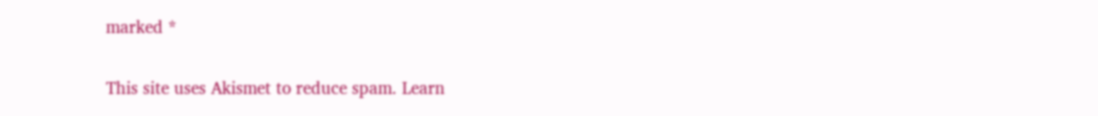marked *

This site uses Akismet to reduce spam. Learn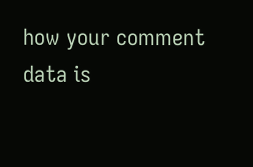how your comment data is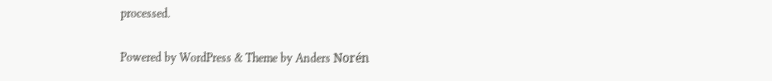processed.

Powered by WordPress & Theme by Anders Norén